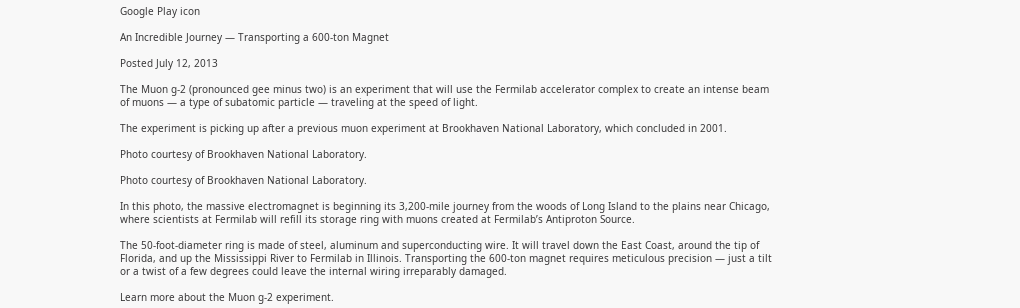Google Play icon

An Incredible Journey — Transporting a 600-ton Magnet

Posted July 12, 2013

The Muon g-2 (pronounced gee minus two) is an experiment that will use the Fermilab accelerator complex to create an intense beam of muons — a type of subatomic particle — traveling at the speed of light.

The experiment is picking up after a previous muon experiment at Brookhaven National Laboratory, which concluded in 2001.

Photo courtesy of Brookhaven National Laboratory.

Photo courtesy of Brookhaven National Laboratory.

In this photo, the massive electromagnet is beginning its 3,200-mile journey from the woods of Long Island to the plains near Chicago, where scientists at Fermilab will refill its storage ring with muons created at Fermilab’s Antiproton Source.

The 50-foot-diameter ring is made of steel, aluminum and superconducting wire. It will travel down the East Coast, around the tip of Florida, and up the Mississippi River to Fermilab in Illinois. Transporting the 600-ton magnet requires meticulous precision — just a tilt or a twist of a few degrees could leave the internal wiring irreparably damaged.

Learn more about the Muon g-2 experiment.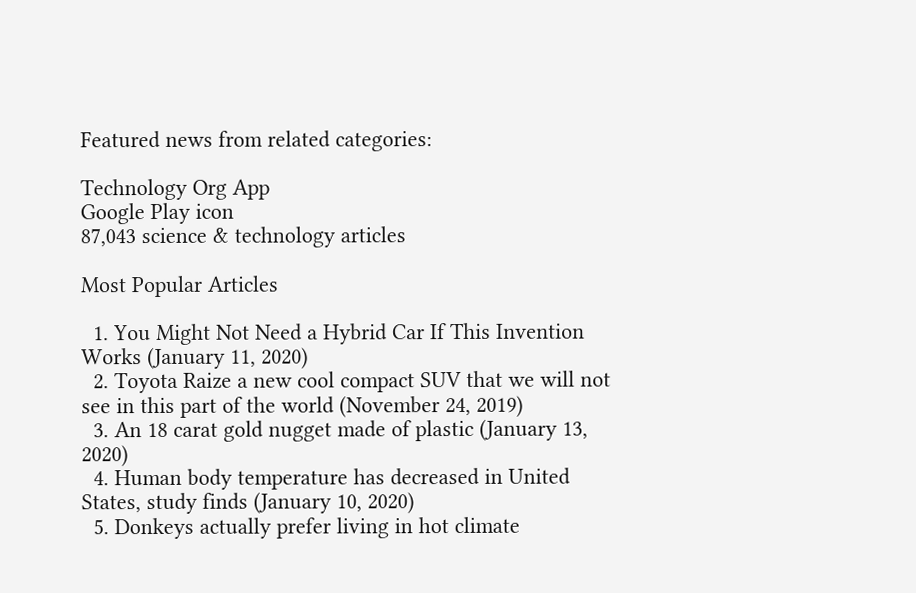Featured news from related categories:

Technology Org App
Google Play icon
87,043 science & technology articles

Most Popular Articles

  1. You Might Not Need a Hybrid Car If This Invention Works (January 11, 2020)
  2. Toyota Raize a new cool compact SUV that we will not see in this part of the world (November 24, 2019)
  3. An 18 carat gold nugget made of plastic (January 13, 2020)
  4. Human body temperature has decreased in United States, study finds (January 10, 2020)
  5. Donkeys actually prefer living in hot climate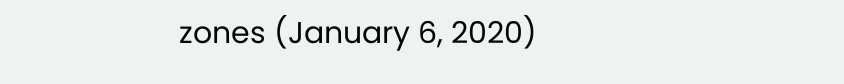zones (January 6, 2020)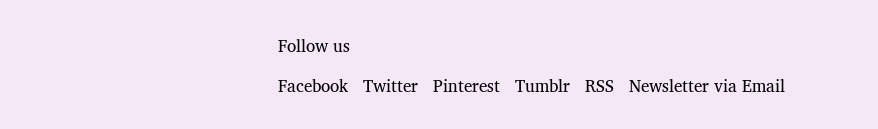Follow us

Facebook   Twitter   Pinterest   Tumblr   RSS   Newsletter via Email